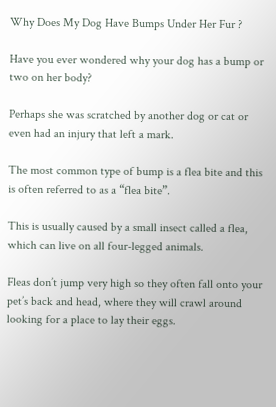Why Does My Dog Have Bumps Under Her Fur ?

Have you ever wondered why your dog has a bump or two on her body?

Perhaps she was scratched by another dog or cat or even had an injury that left a mark.

The most common type of bump is a flea bite and this is often referred to as a “flea bite”.

This is usually caused by a small insect called a flea, which can live on all four-legged animals.

Fleas don’t jump very high so they often fall onto your pet’s back and head, where they will crawl around looking for a place to lay their eggs.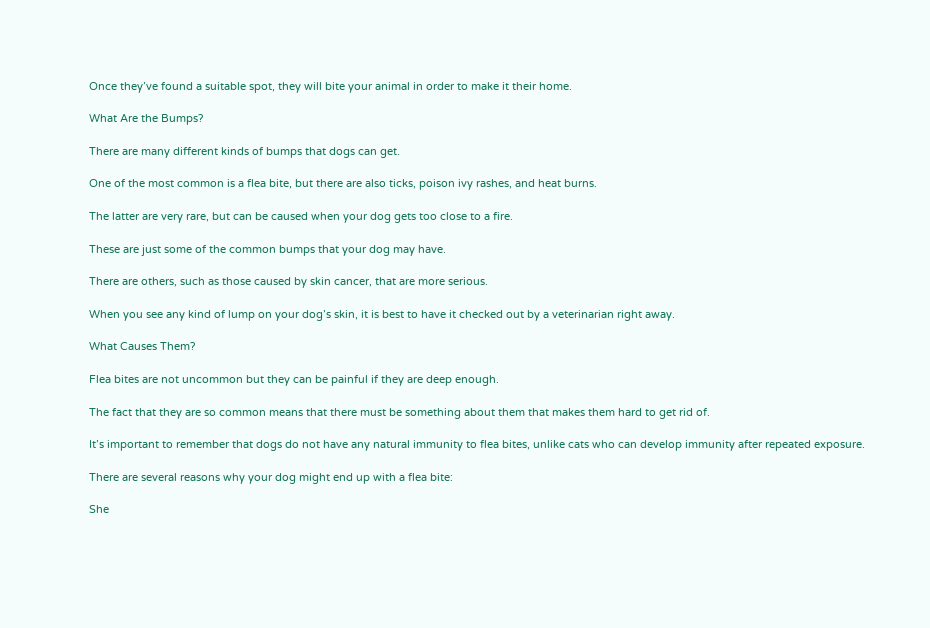Once they’ve found a suitable spot, they will bite your animal in order to make it their home.

What Are the Bumps?

There are many different kinds of bumps that dogs can get.

One of the most common is a flea bite, but there are also ticks, poison ivy rashes, and heat burns.

The latter are very rare, but can be caused when your dog gets too close to a fire.

These are just some of the common bumps that your dog may have.

There are others, such as those caused by skin cancer, that are more serious.

When you see any kind of lump on your dog’s skin, it is best to have it checked out by a veterinarian right away.

What Causes Them?

Flea bites are not uncommon but they can be painful if they are deep enough.

The fact that they are so common means that there must be something about them that makes them hard to get rid of.

It’s important to remember that dogs do not have any natural immunity to flea bites, unlike cats who can develop immunity after repeated exposure.

There are several reasons why your dog might end up with a flea bite:

She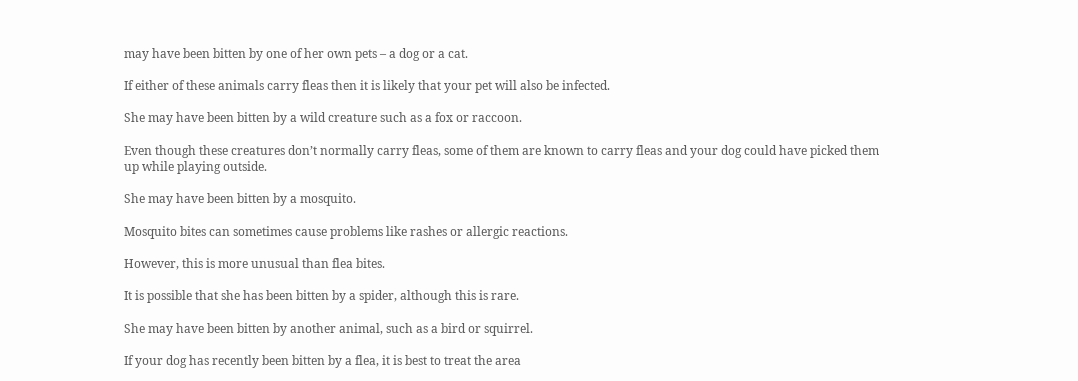may have been bitten by one of her own pets – a dog or a cat.

If either of these animals carry fleas then it is likely that your pet will also be infected.

She may have been bitten by a wild creature such as a fox or raccoon.

Even though these creatures don’t normally carry fleas, some of them are known to carry fleas and your dog could have picked them up while playing outside.

She may have been bitten by a mosquito.

Mosquito bites can sometimes cause problems like rashes or allergic reactions.

However, this is more unusual than flea bites.

It is possible that she has been bitten by a spider, although this is rare.

She may have been bitten by another animal, such as a bird or squirrel.

If your dog has recently been bitten by a flea, it is best to treat the area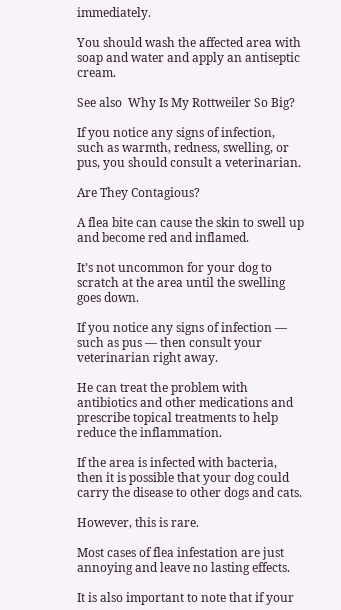immediately.

You should wash the affected area with soap and water and apply an antiseptic cream.

See also  Why Is My Rottweiler So Big?

If you notice any signs of infection, such as warmth, redness, swelling, or pus, you should consult a veterinarian.

Are They Contagious?

A flea bite can cause the skin to swell up and become red and inflamed.

It’s not uncommon for your dog to scratch at the area until the swelling goes down.

If you notice any signs of infection — such as pus — then consult your veterinarian right away.

He can treat the problem with antibiotics and other medications and prescribe topical treatments to help reduce the inflammation.

If the area is infected with bacteria, then it is possible that your dog could carry the disease to other dogs and cats.

However, this is rare.

Most cases of flea infestation are just annoying and leave no lasting effects.

It is also important to note that if your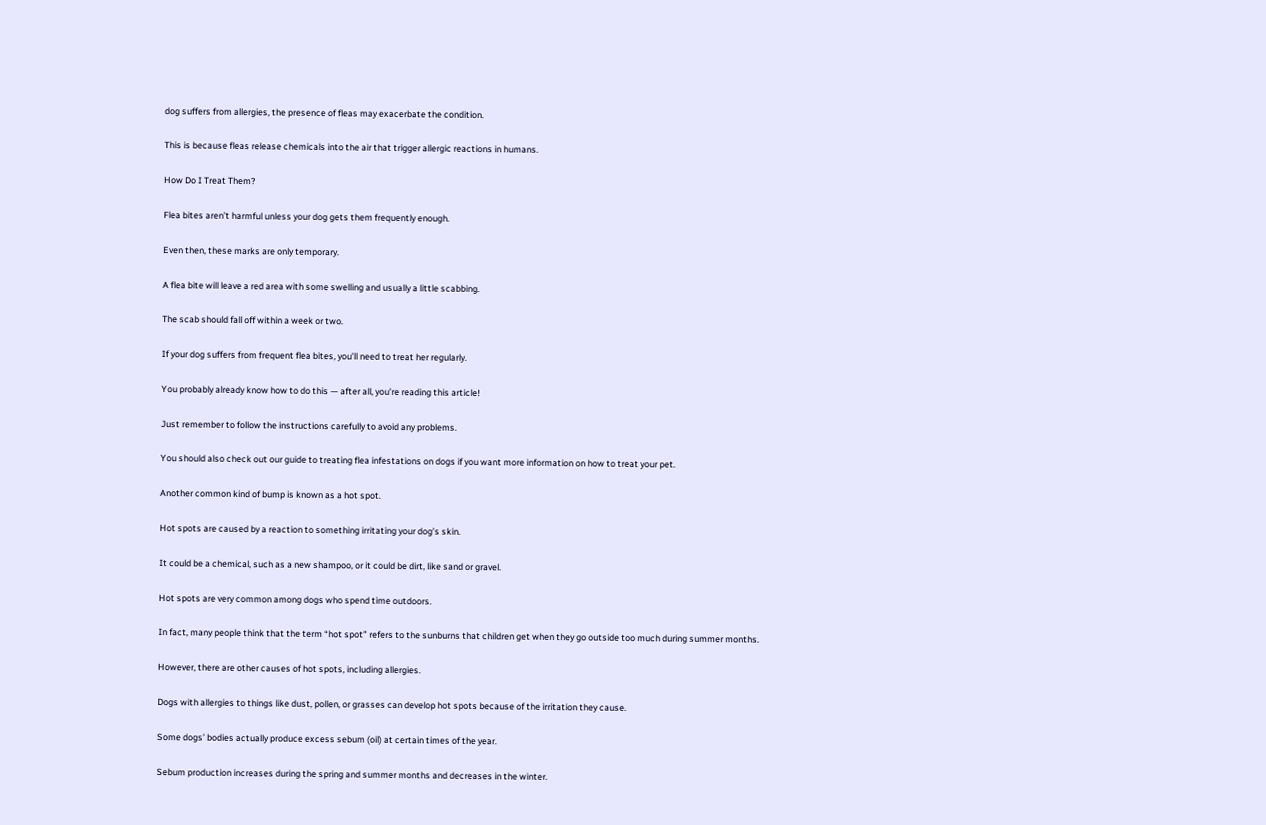dog suffers from allergies, the presence of fleas may exacerbate the condition.

This is because fleas release chemicals into the air that trigger allergic reactions in humans.

How Do I Treat Them?

Flea bites aren’t harmful unless your dog gets them frequently enough.

Even then, these marks are only temporary.

A flea bite will leave a red area with some swelling and usually a little scabbing.

The scab should fall off within a week or two.

If your dog suffers from frequent flea bites, you’ll need to treat her regularly.

You probably already know how to do this — after all, you’re reading this article!

Just remember to follow the instructions carefully to avoid any problems.

You should also check out our guide to treating flea infestations on dogs if you want more information on how to treat your pet.

Another common kind of bump is known as a hot spot.

Hot spots are caused by a reaction to something irritating your dog’s skin.

It could be a chemical, such as a new shampoo, or it could be dirt, like sand or gravel.

Hot spots are very common among dogs who spend time outdoors.

In fact, many people think that the term “hot spot” refers to the sunburns that children get when they go outside too much during summer months.

However, there are other causes of hot spots, including allergies.

Dogs with allergies to things like dust, pollen, or grasses can develop hot spots because of the irritation they cause.

Some dogs’ bodies actually produce excess sebum (oil) at certain times of the year.

Sebum production increases during the spring and summer months and decreases in the winter.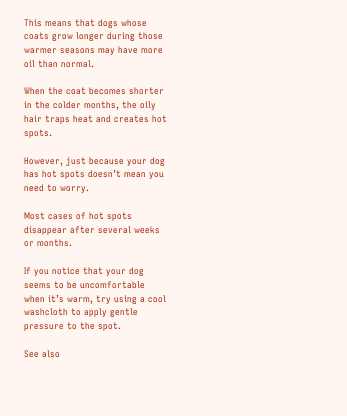This means that dogs whose coats grow longer during those warmer seasons may have more oil than normal.

When the coat becomes shorter in the colder months, the oily hair traps heat and creates hot spots.

However, just because your dog has hot spots doesn’t mean you need to worry.

Most cases of hot spots disappear after several weeks or months.

If you notice that your dog seems to be uncomfortable when it’s warm, try using a cool washcloth to apply gentle pressure to the spot.

See also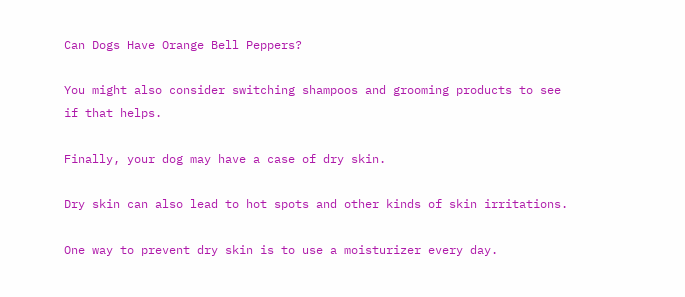Can Dogs Have Orange Bell Peppers?

You might also consider switching shampoos and grooming products to see if that helps.

Finally, your dog may have a case of dry skin.

Dry skin can also lead to hot spots and other kinds of skin irritations.

One way to prevent dry skin is to use a moisturizer every day.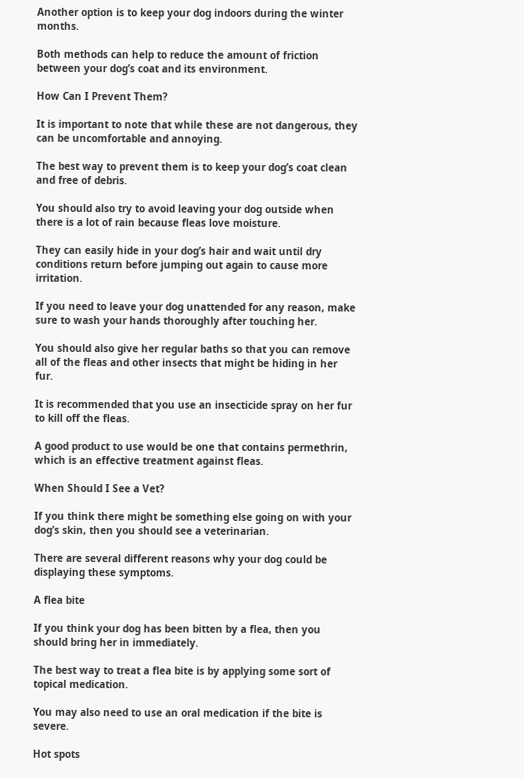Another option is to keep your dog indoors during the winter months.

Both methods can help to reduce the amount of friction between your dog’s coat and its environment.

How Can I Prevent Them?

It is important to note that while these are not dangerous, they can be uncomfortable and annoying.

The best way to prevent them is to keep your dog’s coat clean and free of debris.

You should also try to avoid leaving your dog outside when there is a lot of rain because fleas love moisture.

They can easily hide in your dog’s hair and wait until dry conditions return before jumping out again to cause more irritation.

If you need to leave your dog unattended for any reason, make sure to wash your hands thoroughly after touching her.

You should also give her regular baths so that you can remove all of the fleas and other insects that might be hiding in her fur.

It is recommended that you use an insecticide spray on her fur to kill off the fleas.

A good product to use would be one that contains permethrin, which is an effective treatment against fleas.

When Should I See a Vet?

If you think there might be something else going on with your dog’s skin, then you should see a veterinarian.

There are several different reasons why your dog could be displaying these symptoms.

A flea bite

If you think your dog has been bitten by a flea, then you should bring her in immediately.

The best way to treat a flea bite is by applying some sort of topical medication.

You may also need to use an oral medication if the bite is severe.

Hot spots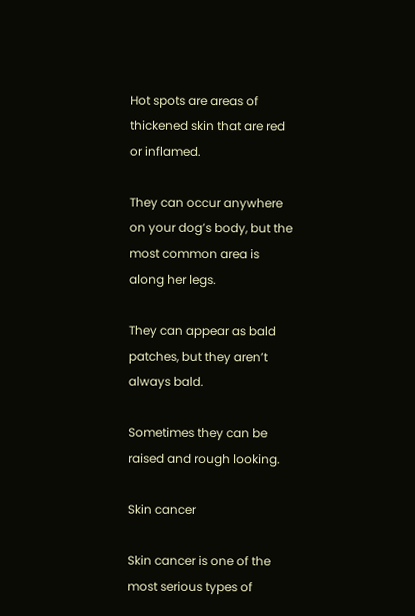Hot spots are areas of thickened skin that are red or inflamed.

They can occur anywhere on your dog’s body, but the most common area is along her legs.

They can appear as bald patches, but they aren’t always bald.

Sometimes they can be raised and rough looking.

Skin cancer

Skin cancer is one of the most serious types of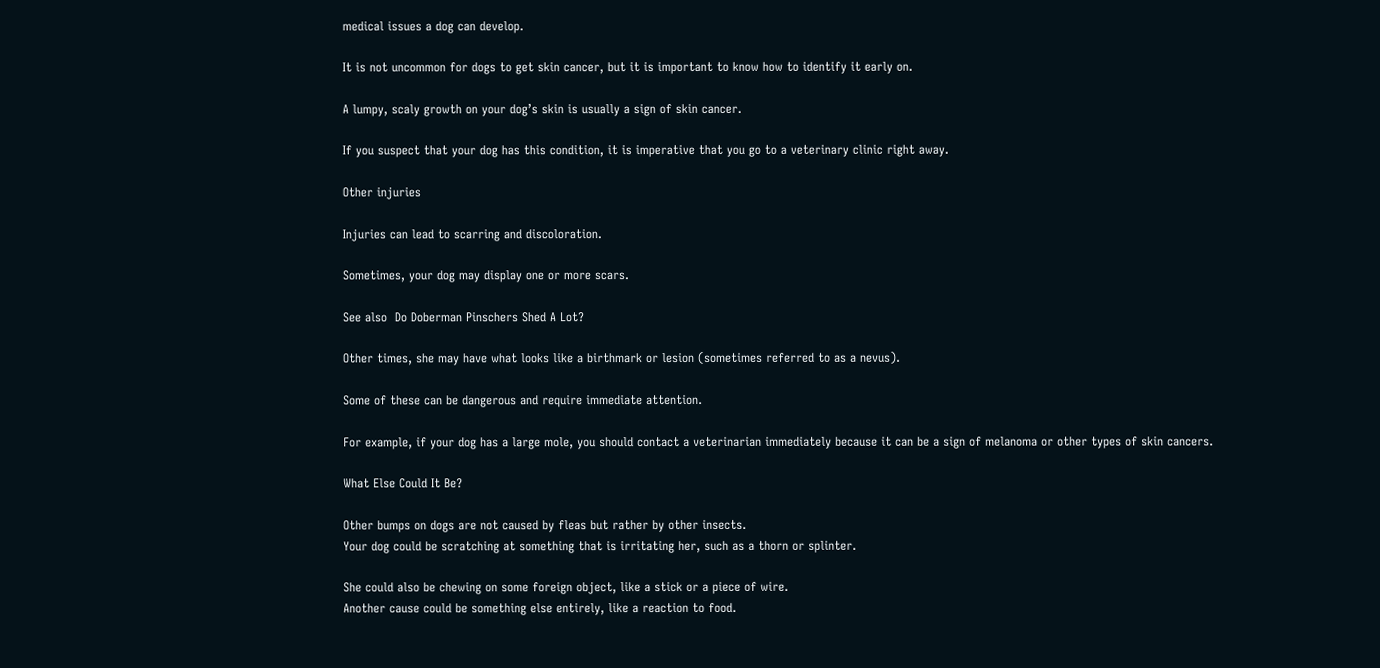medical issues a dog can develop.

It is not uncommon for dogs to get skin cancer, but it is important to know how to identify it early on.

A lumpy, scaly growth on your dog’s skin is usually a sign of skin cancer.

If you suspect that your dog has this condition, it is imperative that you go to a veterinary clinic right away.

Other injuries

Injuries can lead to scarring and discoloration.

Sometimes, your dog may display one or more scars.

See also  Do Doberman Pinschers Shed A Lot?

Other times, she may have what looks like a birthmark or lesion (sometimes referred to as a nevus).

Some of these can be dangerous and require immediate attention.

For example, if your dog has a large mole, you should contact a veterinarian immediately because it can be a sign of melanoma or other types of skin cancers.

What Else Could It Be?

Other bumps on dogs are not caused by fleas but rather by other insects.
Your dog could be scratching at something that is irritating her, such as a thorn or splinter.

She could also be chewing on some foreign object, like a stick or a piece of wire.
Another cause could be something else entirely, like a reaction to food.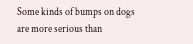Some kinds of bumps on dogs are more serious than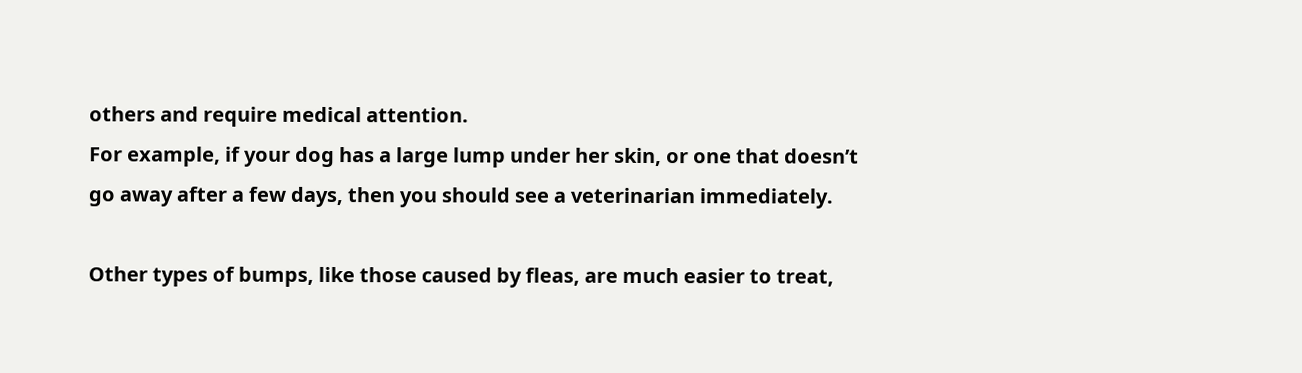others and require medical attention.
For example, if your dog has a large lump under her skin, or one that doesn’t go away after a few days, then you should see a veterinarian immediately.

Other types of bumps, like those caused by fleas, are much easier to treat,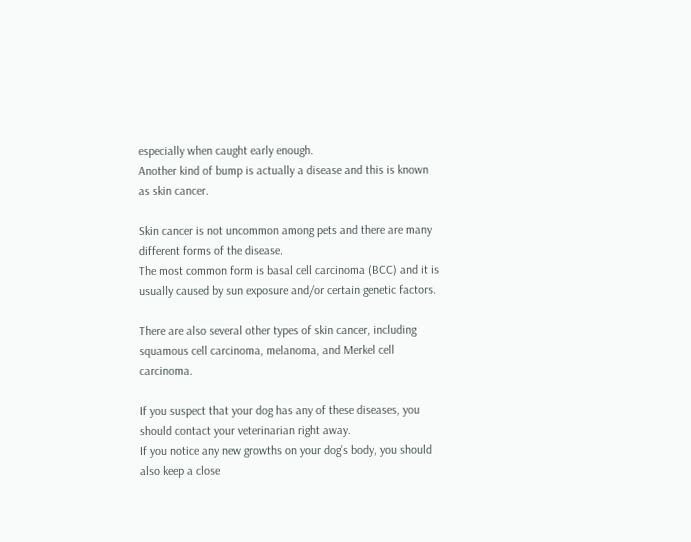especially when caught early enough.
Another kind of bump is actually a disease and this is known as skin cancer.

Skin cancer is not uncommon among pets and there are many different forms of the disease.
The most common form is basal cell carcinoma (BCC) and it is usually caused by sun exposure and/or certain genetic factors.

There are also several other types of skin cancer, including squamous cell carcinoma, melanoma, and Merkel cell carcinoma.

If you suspect that your dog has any of these diseases, you should contact your veterinarian right away.
If you notice any new growths on your dog’s body, you should also keep a close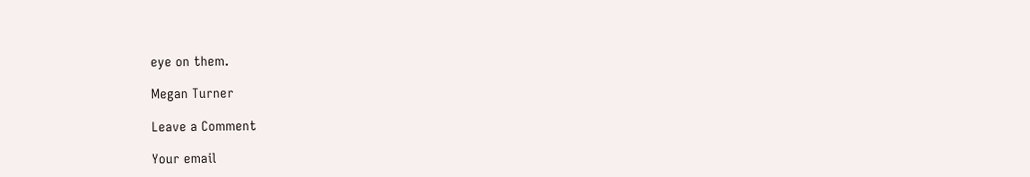eye on them.

Megan Turner

Leave a Comment

Your email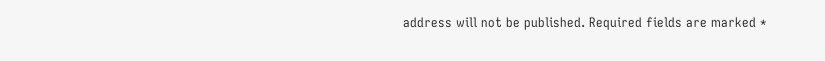address will not be published. Required fields are marked *